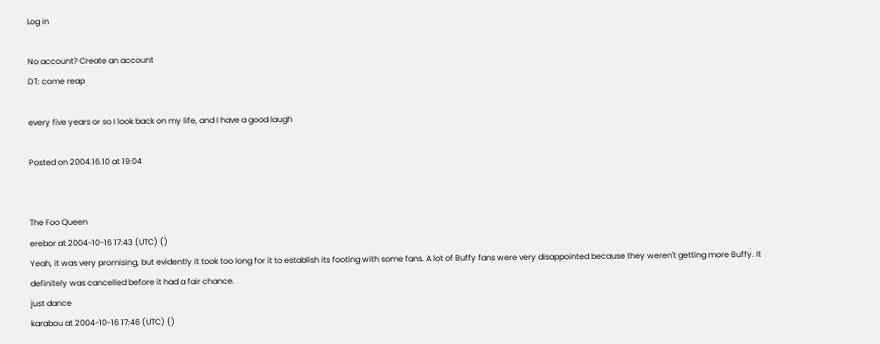Log in

No account? Create an account
DT: come reap

every five years or so I look back on my life, and I have a good laugh

Posted on 2004.16.10 at 19:04


The Foo Queen
erebor at 2004-10-16 17:43 (UTC) ()
Yeah, it was very promising, but evidently it took too long for it to establish its footing with some fans. A lot of Buffy fans were very disappointed because they weren't getting more Buffy. It definitely was cancelled before it had a fair chance.
just dance
karabou at 2004-10-16 17:46 (UTC) ()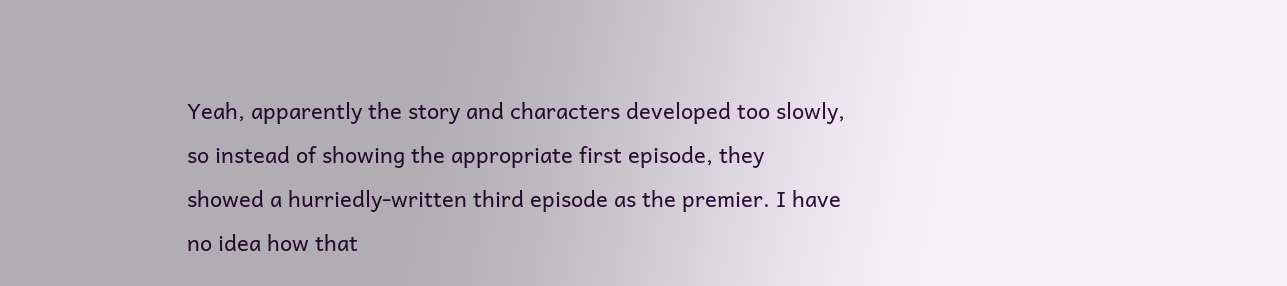Yeah, apparently the story and characters developed too slowly, so instead of showing the appropriate first episode, they showed a hurriedly-written third episode as the premier. I have no idea how that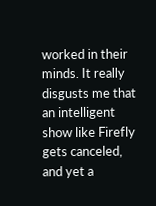worked in their minds. It really disgusts me that an intelligent show like Firefly gets canceled, and yet a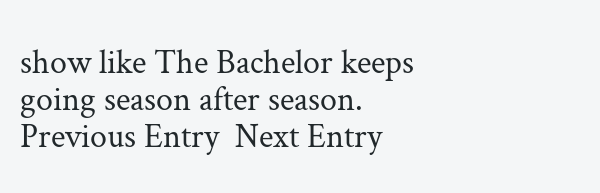show like The Bachelor keeps going season after season.
Previous Entry  Next Entry